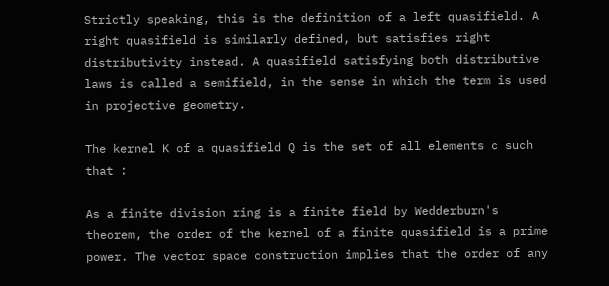Strictly speaking, this is the definition of a left quasifield. A right quasifield is similarly defined, but satisfies right distributivity instead. A quasifield satisfying both distributive laws is called a semifield, in the sense in which the term is used in projective geometry.

The kernel K of a quasifield Q is the set of all elements c such that :

As a finite division ring is a finite field by Wedderburn's theorem, the order of the kernel of a finite quasifield is a prime power. The vector space construction implies that the order of any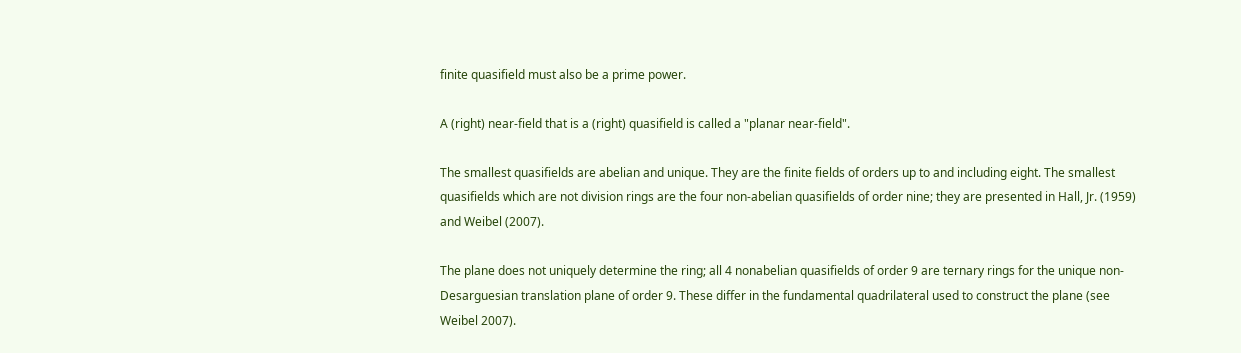finite quasifield must also be a prime power.

A (right) near-field that is a (right) quasifield is called a "planar near-field".

The smallest quasifields are abelian and unique. They are the finite fields of orders up to and including eight. The smallest quasifields which are not division rings are the four non-abelian quasifields of order nine; they are presented in Hall, Jr. (1959) and Weibel (2007).

The plane does not uniquely determine the ring; all 4 nonabelian quasifields of order 9 are ternary rings for the unique non-Desarguesian translation plane of order 9. These differ in the fundamental quadrilateral used to construct the plane (see Weibel 2007).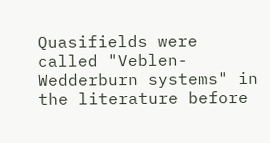Quasifields were called "Veblen-Wedderburn systems" in the literature before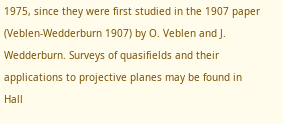1975, since they were first studied in the 1907 paper (Veblen-Wedderburn 1907) by O. Veblen and J. Wedderburn. Surveys of quasifields and their applications to projective planes may be found in Hall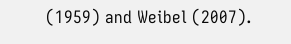(1959) and Weibel (2007).